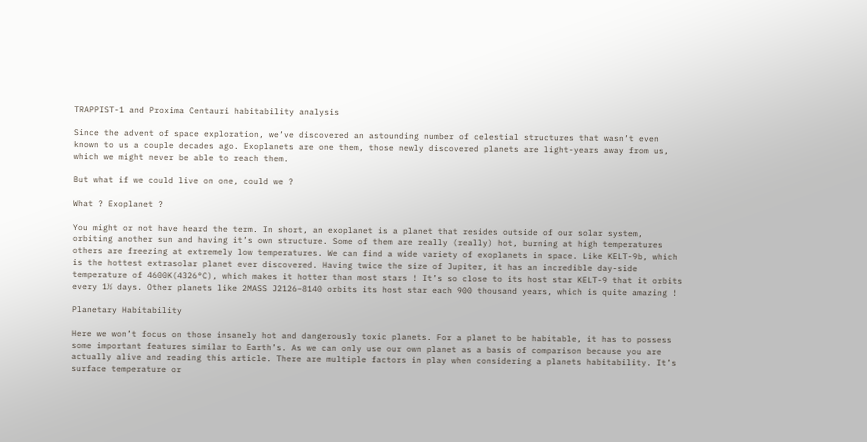TRAPPIST-1 and Proxima Centauri habitability analysis

Since the advent of space exploration, we’ve discovered an astounding number of celestial structures that wasn’t even known to us a couple decades ago. Exoplanets are one them, those newly discovered planets are light-years away from us, which we might never be able to reach them.

But what if we could live on one, could we ?

What ? Exoplanet ?

You might or not have heard the term. In short, an exoplanet is a planet that resides outside of our solar system, orbiting another sun and having it’s own structure. Some of them are really (really) hot, burning at high temperatures others are freezing at extremely low temperatures. We can find a wide variety of exoplanets in space. Like KELT-9b, which is the hottest extrasolar planet ever discovered. Having twice the size of Jupiter, it has an incredible day-side temperature of 4600K(4326°C), which makes it hotter than most stars ! It’s so close to its host star KELT-9 that it orbits every 1½ days. Other planets like 2MASS J2126−8140 orbits its host star each 900 thousand years, which is quite amazing !

Planetary Habitability

Here we won’t focus on those insanely hot and dangerously toxic planets. For a planet to be habitable, it has to possess some important features similar to Earth’s. As we can only use our own planet as a basis of comparison because you are actually alive and reading this article. There are multiple factors in play when considering a planets habitability. It’s surface temperature or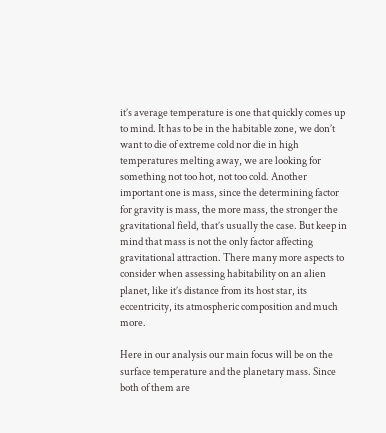it’s average temperature is one that quickly comes up to mind. It has to be in the habitable zone, we don’t want to die of extreme cold nor die in high temperatures melting away, we are looking for something not too hot, not too cold. Another important one is mass, since the determining factor for gravity is mass, the more mass, the stronger the gravitational field, that’s usually the case. But keep in mind that mass is not the only factor affecting gravitational attraction. There many more aspects to consider when assessing habitability on an alien planet, like it’s distance from its host star, its eccentricity, its atmospheric composition and much more.

Here in our analysis our main focus will be on the surface temperature and the planetary mass. Since both of them are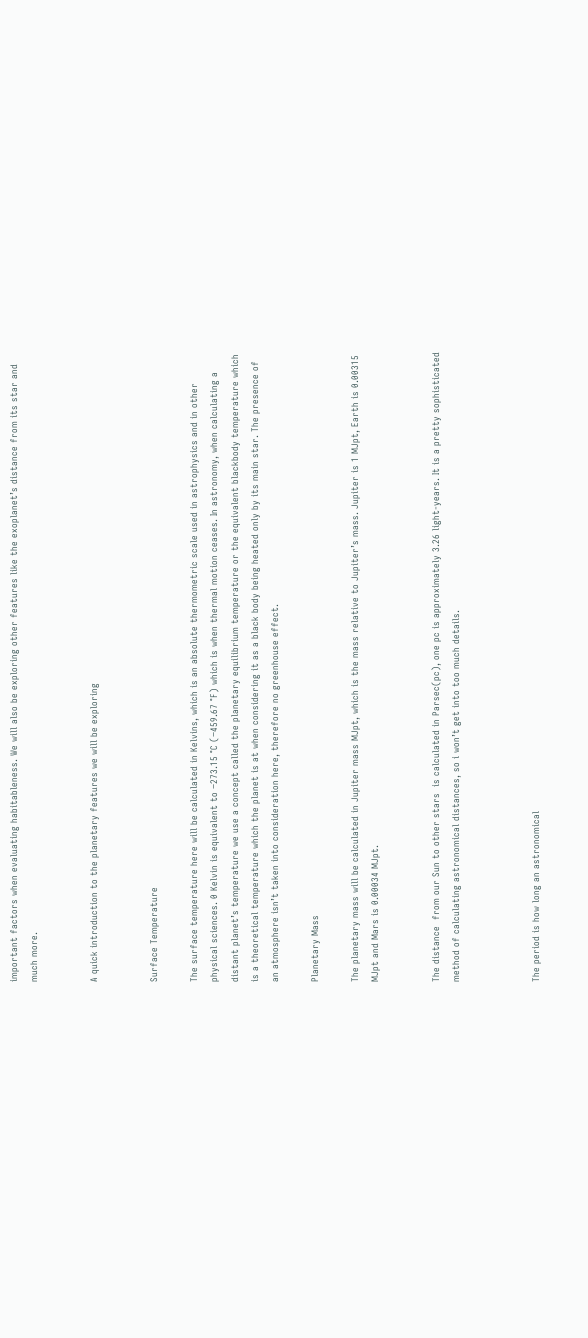important factors when evaluating habitableness. We will also be exploring other features like the exoplanet’s distance from its star and much more.


A quick introduction to the planetary features we will be exploring


Surface Temperature

The surface temperature here will be calculated in Kelvins, which is an absolute thermometric scale used in astrophysics and in other physical sciences. 0 Kelvin is equivalent to −273.15 °C (−459.67 °F) which is when thermal motion ceases. In astronomy, when calculating a distant planet’s temperature we use a concept called the planetary equilibrium temperature or the equivalent blackbody temperature which is a theoretical temperature which the planet is at when considering it as a black body being heated only by its main star. The presence of an atmosphere isn’t taken into consideration here, therefore no greenhouse effect.

Planetary Mass

The planetary mass will be calculated in Jupiter mass MJpt, which is the mass relative to Jupiter’s mass. Jupiter is 1 MJpt, Earth is 0.00315 MJpt and Mars is 0.00034 MJpt.


The distance  from our Sun to other stars  is calculated in Parsec(pc), one pc is approximately 3.26 light-years. It is a pretty sophisticated method of calculating astronomical distances, so i won’t get into too much details.



The period is how long an astronomical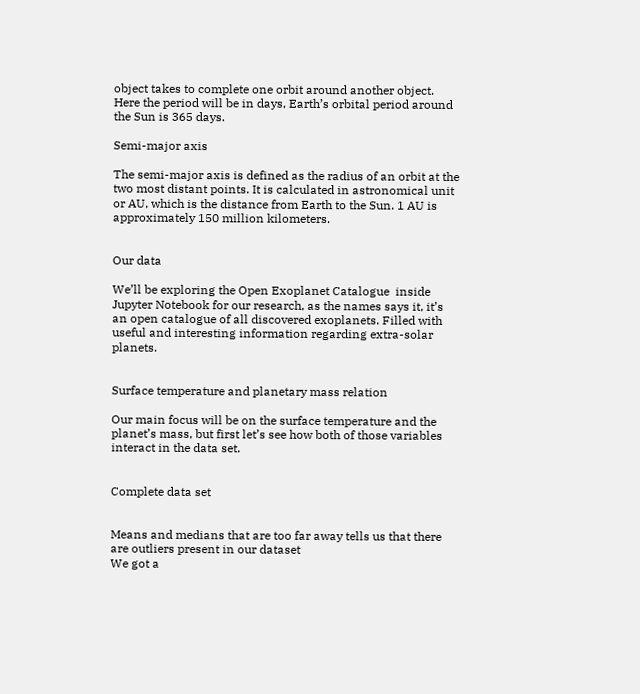object takes to complete one orbit around another object. Here the period will be in days, Earth’s orbital period around the Sun is 365 days.

Semi-major axis

The semi-major axis is defined as the radius of an orbit at the two most distant points. It is calculated in astronomical unit or AU, which is the distance from Earth to the Sun. 1 AU is approximately 150 million kilometers.


Our data

We’ll be exploring the Open Exoplanet Catalogue  inside Jupyter Notebook for our research, as the names says it, it’s an open catalogue of all discovered exoplanets. Filled with useful and interesting information regarding extra-solar planets.


Surface temperature and planetary mass relation

Our main focus will be on the surface temperature and the planet’s mass, but first let’s see how both of those variables interact in the data set.


Complete data set


Means and medians that are too far away tells us that there are outliers present in our dataset
We got a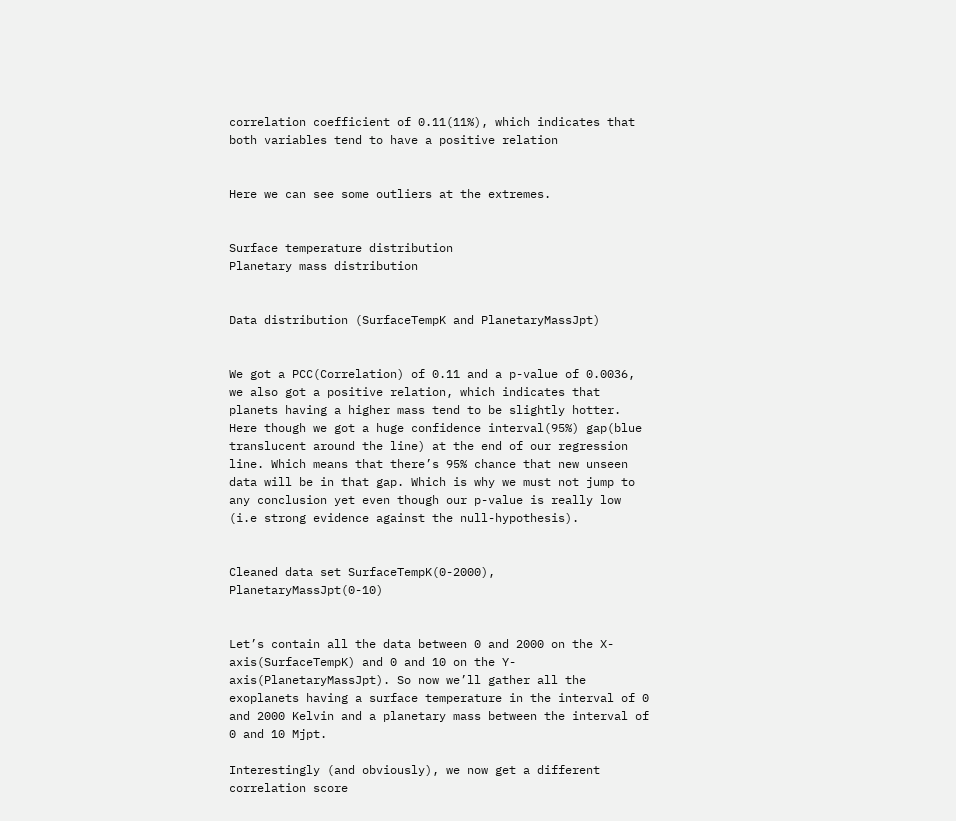correlation coefficient of 0.11(11%), which indicates that both variables tend to have a positive relation


Here we can see some outliers at the extremes.


Surface temperature distribution
Planetary mass distribution


Data distribution (SurfaceTempK and PlanetaryMassJpt)


We got a PCC(Correlation) of 0.11 and a p-value of 0.0036, we also got a positive relation, which indicates that planets having a higher mass tend to be slightly hotter. Here though we got a huge confidence interval(95%) gap(blue translucent around the line) at the end of our regression line. Which means that there’s 95% chance that new unseen data will be in that gap. Which is why we must not jump to any conclusion yet even though our p-value is really low (i.e strong evidence against the null-hypothesis).


Cleaned data set SurfaceTempK(0-2000), PlanetaryMassJpt(0-10)


Let’s contain all the data between 0 and 2000 on the X-axis(SurfaceTempK) and 0 and 10 on the Y-axis(PlanetaryMassJpt). So now we’ll gather all the exoplanets having a surface temperature in the interval of 0 and 2000 Kelvin and a planetary mass between the interval of 0 and 10 Mjpt.

Interestingly (and obviously), we now get a different correlation score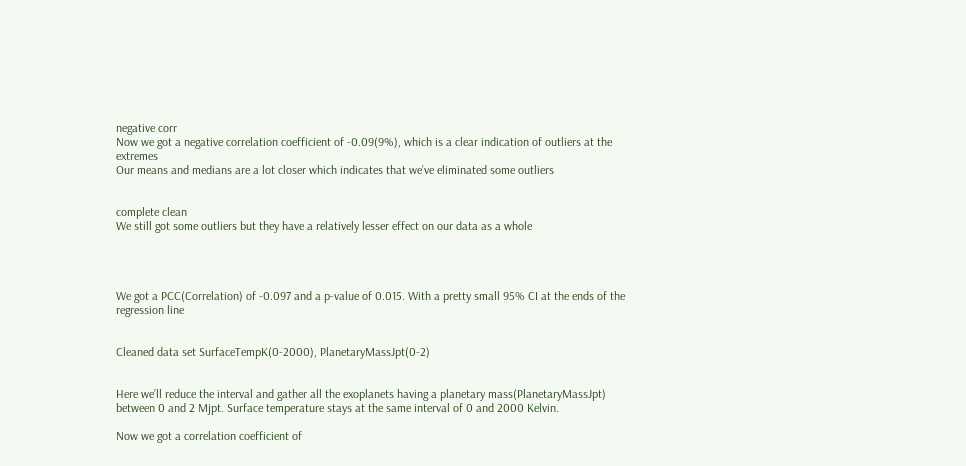negative corr
Now we got a negative correlation coefficient of -0.09(9%), which is a clear indication of outliers at the extremes
Our means and medians are a lot closer which indicates that we’ve eliminated some outliers


complete clean
We still got some outliers but they have a relatively lesser effect on our data as a whole




We got a PCC(Correlation) of -0.097 and a p-value of 0.015. With a pretty small 95% CI at the ends of the regression line


Cleaned data set SurfaceTempK(0-2000), PlanetaryMassJpt(0-2)


Here we’ll reduce the interval and gather all the exoplanets having a planetary mass(PlanetaryMassJpt) between 0 and 2 Mjpt. Surface temperature stays at the same interval of 0 and 2000 Kelvin.

Now we got a correlation coefficient of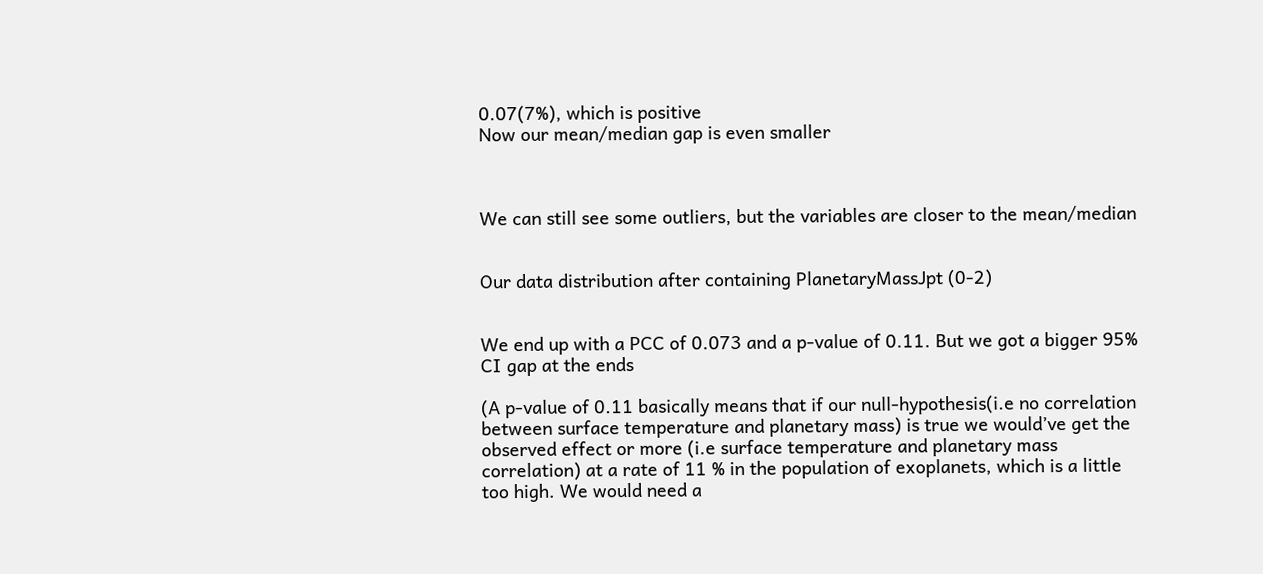0.07(7%), which is positive
Now our mean/median gap is even smaller



We can still see some outliers, but the variables are closer to the mean/median


Our data distribution after containing PlanetaryMassJpt (0-2)


We end up with a PCC of 0.073 and a p-value of 0.11. But we got a bigger 95% CI gap at the ends

(A p-value of 0.11 basically means that if our null-hypothesis(i.e no correlation between surface temperature and planetary mass) is true we would’ve get the observed effect or more (i.e surface temperature and planetary mass correlation) at a rate of 11 % in the population of exoplanets, which is a little too high. We would need a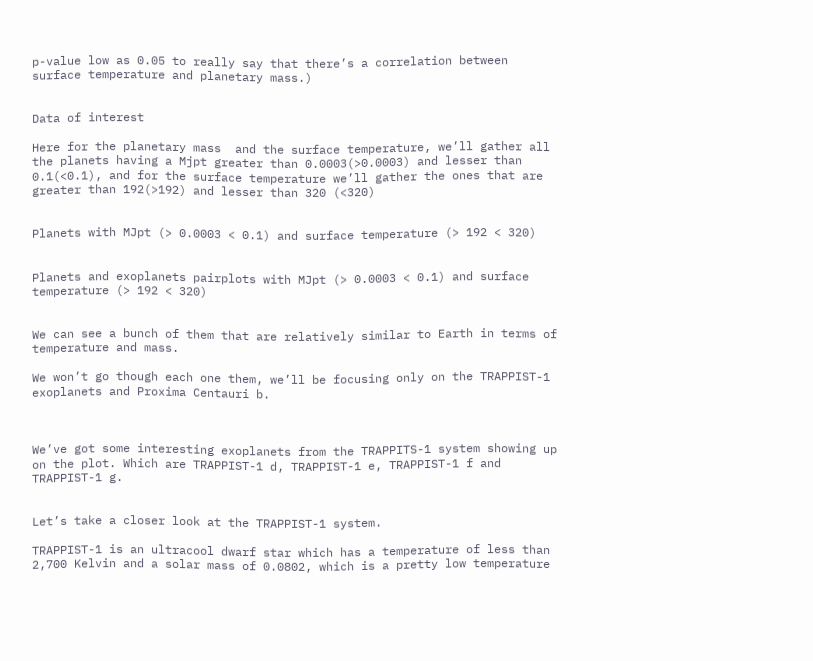p-value low as 0.05 to really say that there’s a correlation between surface temperature and planetary mass.)


Data of interest

Here for the planetary mass  and the surface temperature, we’ll gather all the planets having a Mjpt greater than 0.0003(>0.0003) and lesser than 0.1(<0.1), and for the surface temperature we’ll gather the ones that are greater than 192(>192) and lesser than 320 (<320)


Planets with MJpt (> 0.0003 < 0.1) and surface temperature (> 192 < 320)


Planets and exoplanets pairplots with MJpt (> 0.0003 < 0.1) and surface temperature (> 192 < 320)


We can see a bunch of them that are relatively similar to Earth in terms of temperature and mass.

We won’t go though each one them, we’ll be focusing only on the TRAPPIST-1 exoplanets and Proxima Centauri b.



We’ve got some interesting exoplanets from the TRAPPITS-1 system showing up on the plot. Which are TRAPPIST-1 d, TRAPPIST-1 e, TRAPPIST-1 f and TRAPPIST-1 g.


Let’s take a closer look at the TRAPPIST-1 system.

TRAPPIST-1 is an ultracool dwarf star which has a temperature of less than 2,700 Kelvin and a solar mass of 0.0802, which is a pretty low temperature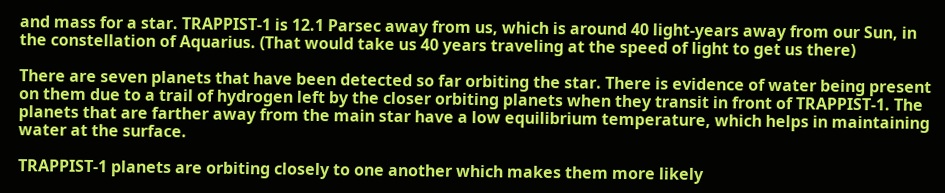and mass for a star. TRAPPIST-1 is 12.1 Parsec away from us, which is around 40 light-years away from our Sun, in the constellation of Aquarius. (That would take us 40 years traveling at the speed of light to get us there)

There are seven planets that have been detected so far orbiting the star. There is evidence of water being present on them due to a trail of hydrogen left by the closer orbiting planets when they transit in front of TRAPPIST-1. The planets that are farther away from the main star have a low equilibrium temperature, which helps in maintaining water at the surface.

TRAPPIST-1 planets are orbiting closely to one another which makes them more likely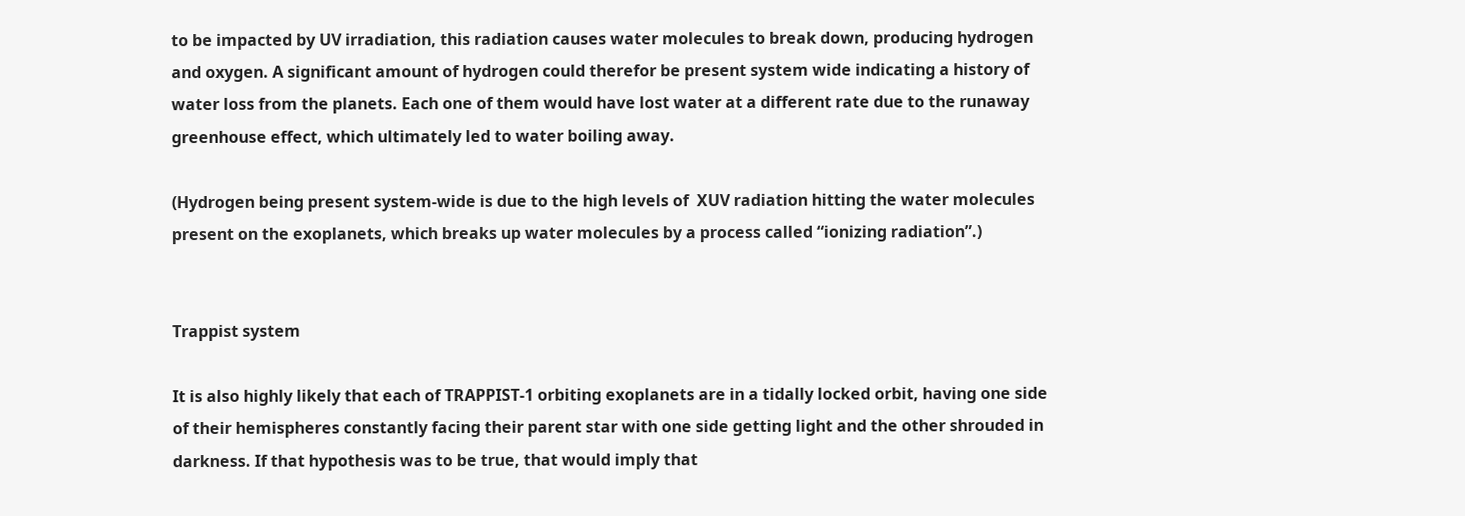to be impacted by UV irradiation, this radiation causes water molecules to break down, producing hydrogen and oxygen. A significant amount of hydrogen could therefor be present system wide indicating a history of water loss from the planets. Each one of them would have lost water at a different rate due to the runaway greenhouse effect, which ultimately led to water boiling away.

(Hydrogen being present system-wide is due to the high levels of  XUV radiation hitting the water molecules present on the exoplanets, which breaks up water molecules by a process called “ionizing radiation”.)


Trappist system

It is also highly likely that each of TRAPPIST-1 orbiting exoplanets are in a tidally locked orbit, having one side of their hemispheres constantly facing their parent star with one side getting light and the other shrouded in darkness. If that hypothesis was to be true, that would imply that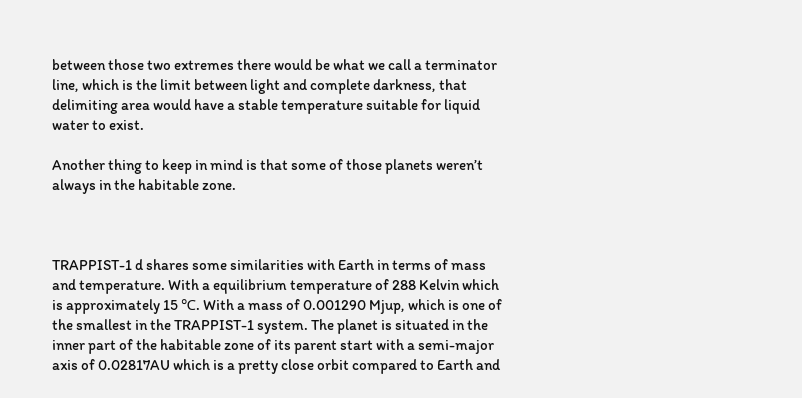between those two extremes there would be what we call a terminator line, which is the limit between light and complete darkness, that delimiting area would have a stable temperature suitable for liquid water to exist.

Another thing to keep in mind is that some of those planets weren’t always in the habitable zone.



TRAPPIST-1 d shares some similarities with Earth in terms of mass and temperature. With a equilibrium temperature of 288 Kelvin which is approximately 15 ℃. With a mass of 0.001290 Mjup, which is one of the smallest in the TRAPPIST-1 system. The planet is situated in the inner part of the habitable zone of its parent start with a semi-major axis of 0.02817AU which is a pretty close orbit compared to Earth and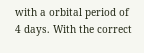with a orbital period of 4 days. With the correct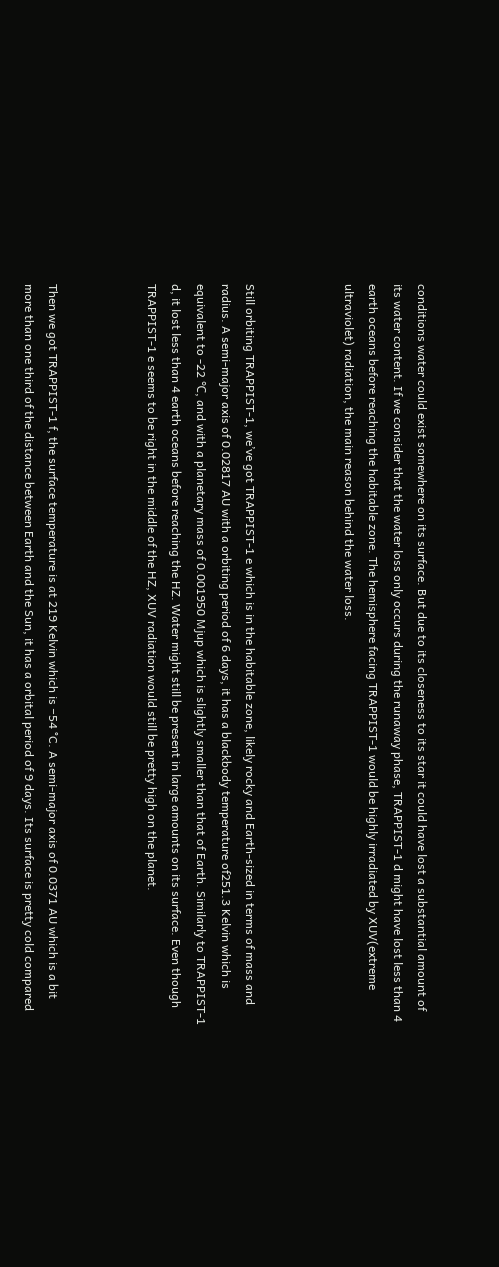conditions water could exist somewhere on its surface. But due to its closeness to its star it could have lost a substantial amount of its water content. If we consider that the water loss only occurs during the runaway phase, TRAPPIST-1 d might have lost less than 4 earth oceans before reaching the habitable zone. The hemisphere facing TRAPPIST-1 would be highly irradiated by XUV(extreme ultraviolet) radiation, the main reason behind the water loss.



Still orbiting TRAPPIST-1, we’ve got TRAPPIST-1 e which is in the habitable zone, likely rocky and Earth-sized in terms of mass and radius. A semi-major axis of 0.02817 AU with a orbiting period of 6 days, it has a blackbody temperature of251.3 Kelvin which is  equivalent to -22 ℃, and with a planetary mass of 0.001950 Mjup which is slightly smaller than that of Earth. Similarly to TRAPPIST-1 d, it lost less than 4 earth oceans before reaching the HZ. Water might still be present in large amounts on its surface. Even though TRAPPIST-1 e seems to be right in the middle of the HZ, XUV radiation would still be pretty high on the planet.



Then we got TRAPPIST-1 f, the surface temperature is at 219 Kelvin which is −54 °C. A semi-major axis of 0.0371 AU which is a bit  more than one third of the distance between Earth and the Sun, it has a orbital period of 9 days. Its surface is pretty cold compared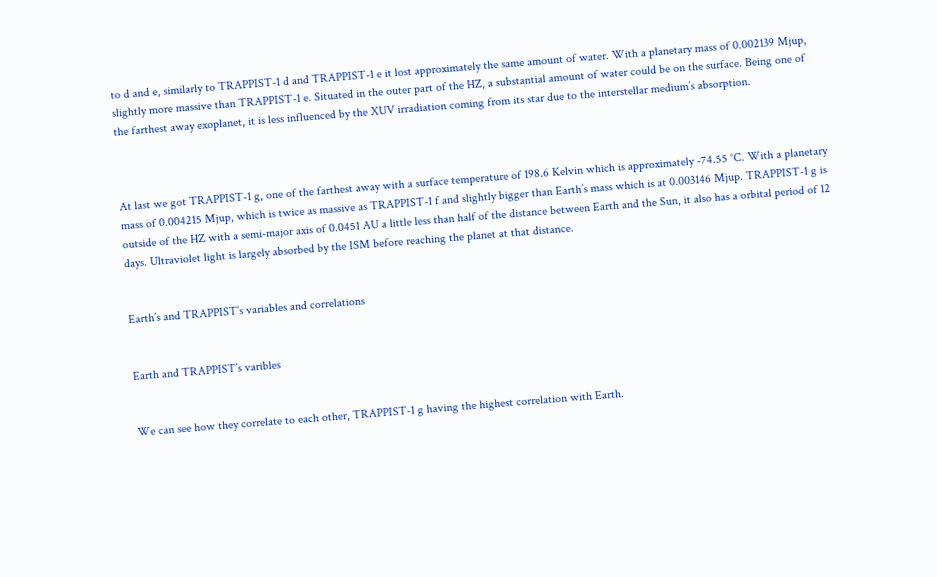to d and e, similarly to TRAPPIST-1 d and TRAPPIST-1 e it lost approximately the same amount of water. With a planetary mass of 0.002139 Mjup, slightly more massive than TRAPPIST-1 e. Situated in the outer part of the HZ, a substantial amount of water could be on the surface. Being one of the farthest away exoplanet, it is less influenced by the XUV irradiation coming from its star due to the interstellar medium’s absorption.



At last we got TRAPPIST-1 g, one of the farthest away with a surface temperature of 198.6 Kelvin which is approximately -74.55 °C. With a planetary mass of 0.004215 Mjup, which is twice as massive as TRAPPIST-1 f and slightly bigger than Earth’s mass which is at 0.003146 Mjup. TRAPPIST-1 g is outside of the HZ with a semi-major axis of 0.0451 AU a little less than half of the distance between Earth and the Sun, it also has a orbital period of 12 days. Ultraviolet light is largely absorbed by the ISM before reaching the planet at that distance.


Earth’s and TRAPPIST’s variables and correlations


Earth and TRAPPIST’s varibles


We can see how they correlate to each other, TRAPPIST-1 g having the highest correlation with Earth.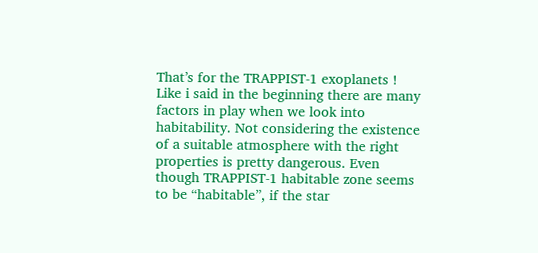That’s for the TRAPPIST-1 exoplanets ! Like i said in the beginning there are many factors in play when we look into habitability. Not considering the existence of a suitable atmosphere with the right properties is pretty dangerous. Even though TRAPPIST-1 habitable zone seems to be “habitable”, if the star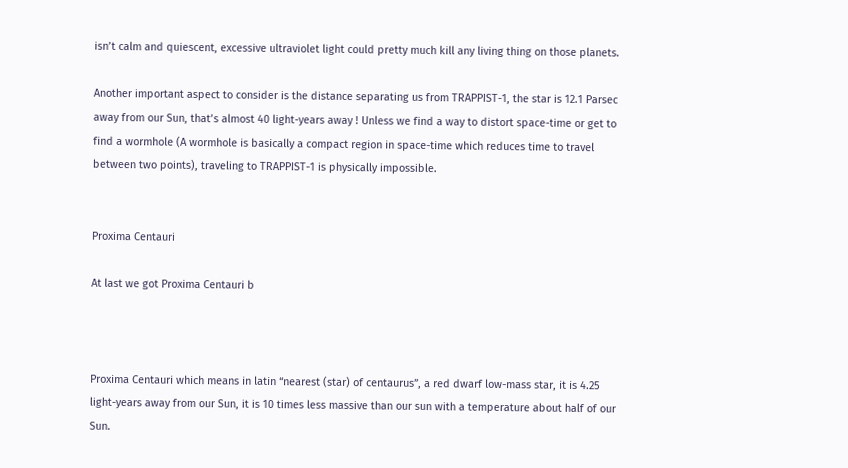isn’t calm and quiescent, excessive ultraviolet light could pretty much kill any living thing on those planets.

Another important aspect to consider is the distance separating us from TRAPPIST-1, the star is 12.1 Parsec away from our Sun, that’s almost 40 light-years away ! Unless we find a way to distort space-time or get to find a wormhole (A wormhole is basically a compact region in space-time which reduces time to travel between two points), traveling to TRAPPIST-1 is physically impossible.


Proxima Centauri

At last we got Proxima Centauri b



Proxima Centauri which means in latin “nearest (star) of centaurus”, a red dwarf low-mass star, it is 4.25 light-years away from our Sun, it is 10 times less massive than our sun with a temperature about half of our Sun.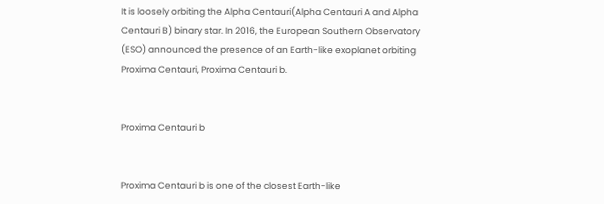It is loosely orbiting the Alpha Centauri(Alpha Centauri A and Alpha Centauri B) binary star. In 2016, the European Southern Observatory (ESO) announced the presence of an Earth-like exoplanet orbiting Proxima Centauri, Proxima Centauri b.


Proxima Centauri b


Proxima Centauri b is one of the closest Earth-like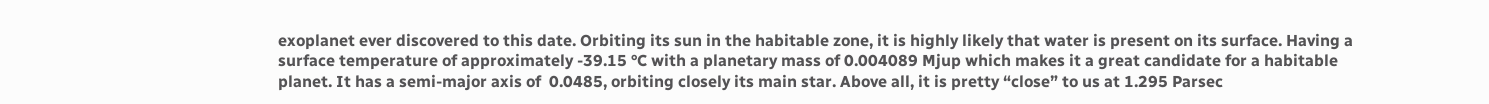exoplanet ever discovered to this date. Orbiting its sun in the habitable zone, it is highly likely that water is present on its surface. Having a surface temperature of approximately -39.15 °C with a planetary mass of 0.004089 Mjup which makes it a great candidate for a habitable planet. It has a semi-major axis of  0.0485, orbiting closely its main star. Above all, it is pretty “close” to us at 1.295 Parsec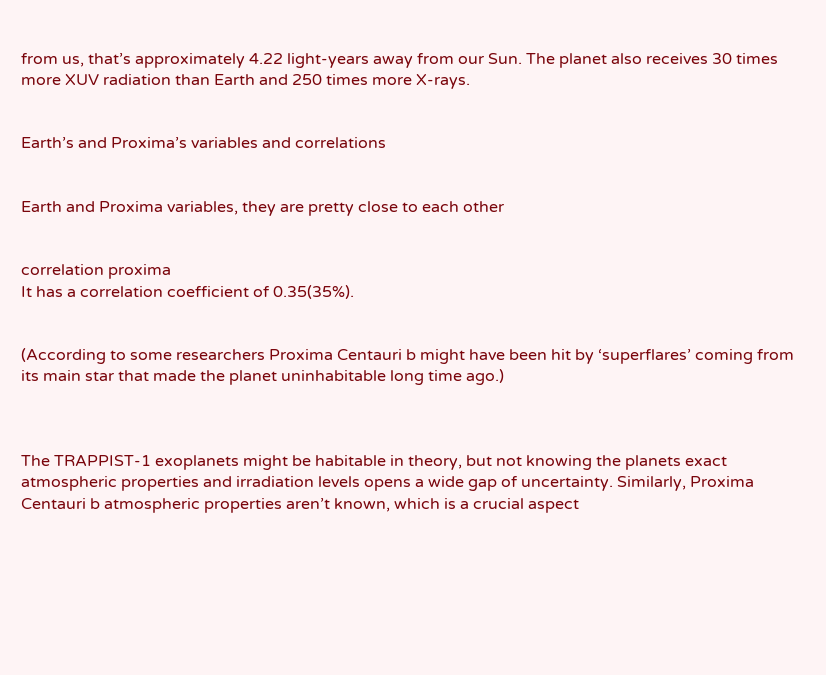from us, that’s approximately 4.22 light-years away from our Sun. The planet also receives 30 times more XUV radiation than Earth and 250 times more X-rays.


Earth’s and Proxima’s variables and correlations


Earth and Proxima variables, they are pretty close to each other


correlation proxima
It has a correlation coefficient of 0.35(35%).


(According to some researchers Proxima Centauri b might have been hit by ‘superflares’ coming from its main star that made the planet uninhabitable long time ago.)



The TRAPPIST-1 exoplanets might be habitable in theory, but not knowing the planets exact atmospheric properties and irradiation levels opens a wide gap of uncertainty. Similarly, Proxima Centauri b atmospheric properties aren’t known, which is a crucial aspect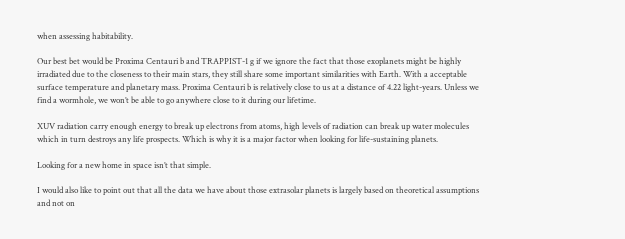when assessing habitability.

Our best bet would be Proxima Centauri b and TRAPPIST-1 g if we ignore the fact that those exoplanets might be highly irradiated due to the closeness to their main stars, they still share some important similarities with Earth. With a acceptable surface temperature and planetary mass. Proxima Centauri b is relatively close to us at a distance of 4.22 light-years. Unless we find a wormhole, we won’t be able to go anywhere close to it during our lifetime.

XUV radiation carry enough energy to break up electrons from atoms, high levels of radiation can break up water molecules which in turn destroys any life prospects. Which is why it is a major factor when looking for life-sustaining planets.

Looking for a new home in space isn’t that simple.

I would also like to point out that all the data we have about those extrasolar planets is largely based on theoretical assumptions and not on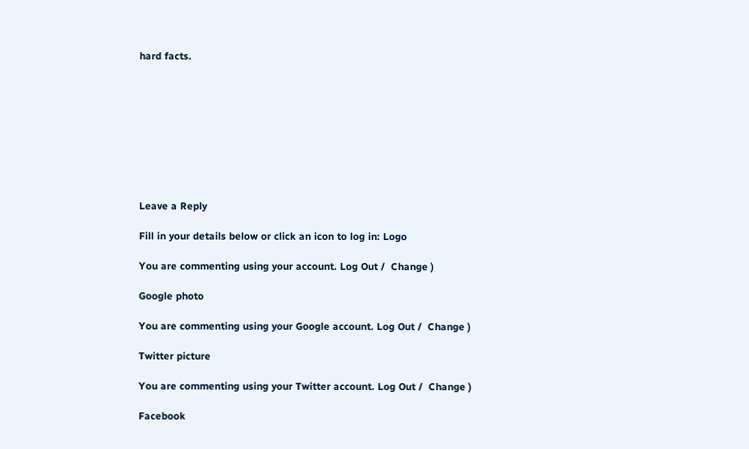hard facts.









Leave a Reply

Fill in your details below or click an icon to log in: Logo

You are commenting using your account. Log Out /  Change )

Google photo

You are commenting using your Google account. Log Out /  Change )

Twitter picture

You are commenting using your Twitter account. Log Out /  Change )

Facebook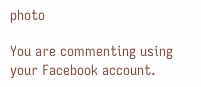photo

You are commenting using your Facebook account.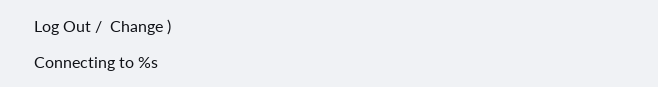Log Out /  Change )

Connecting to %s